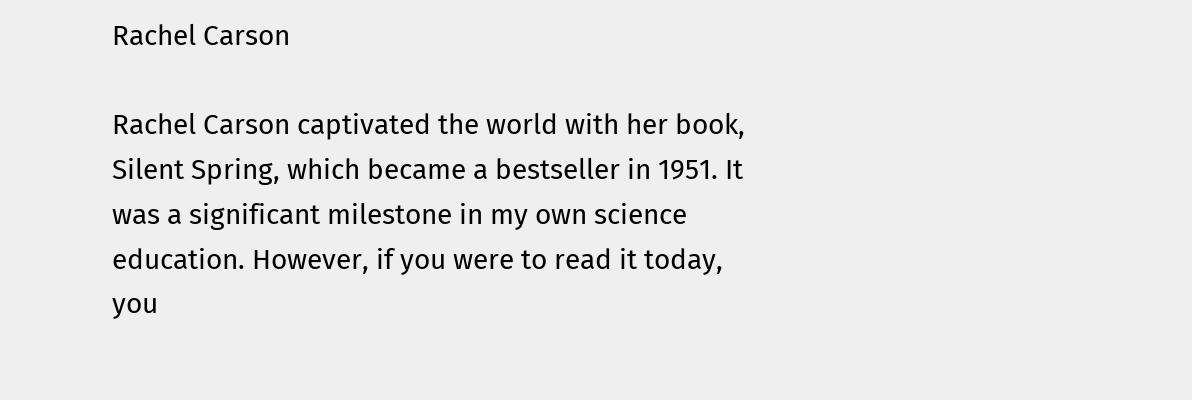Rachel Carson

Rachel Carson captivated the world with her book, Silent Spring, which became a bestseller in 1951. It was a significant milestone in my own science education. However, if you were to read it today, you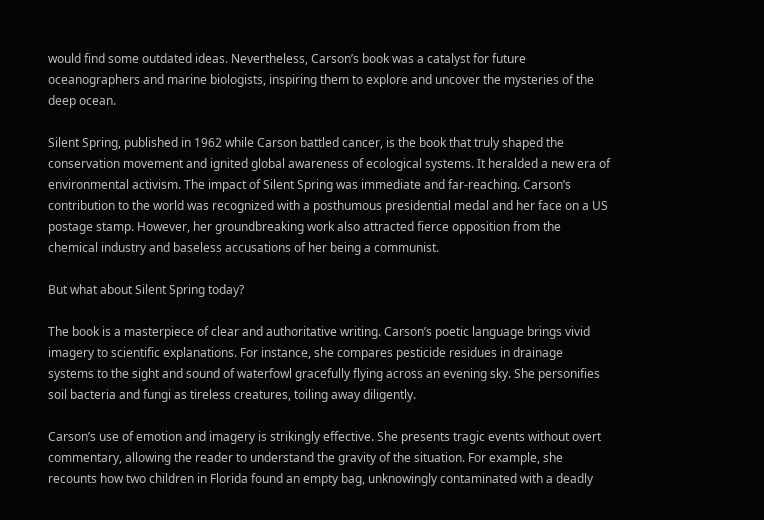would find some outdated ideas. Nevertheless, Carson’s book was a catalyst for future oceanographers and marine biologists, inspiring them to explore and uncover the mysteries of the deep ocean.

Silent Spring, published in 1962 while Carson battled cancer, is the book that truly shaped the conservation movement and ignited global awareness of ecological systems. It heralded a new era of environmental activism. The impact of Silent Spring was immediate and far-reaching. Carson’s contribution to the world was recognized with a posthumous presidential medal and her face on a US postage stamp. However, her groundbreaking work also attracted fierce opposition from the chemical industry and baseless accusations of her being a communist.

But what about Silent Spring today?

The book is a masterpiece of clear and authoritative writing. Carson’s poetic language brings vivid imagery to scientific explanations. For instance, she compares pesticide residues in drainage systems to the sight and sound of waterfowl gracefully flying across an evening sky. She personifies soil bacteria and fungi as tireless creatures, toiling away diligently.

Carson’s use of emotion and imagery is strikingly effective. She presents tragic events without overt commentary, allowing the reader to understand the gravity of the situation. For example, she recounts how two children in Florida found an empty bag, unknowingly contaminated with a deadly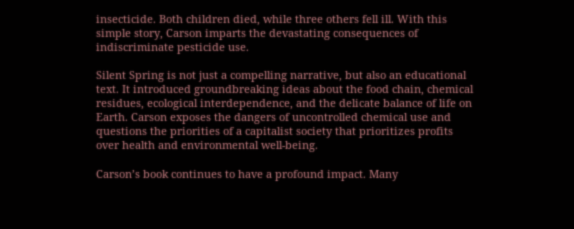insecticide. Both children died, while three others fell ill. With this simple story, Carson imparts the devastating consequences of indiscriminate pesticide use.

Silent Spring is not just a compelling narrative, but also an educational text. It introduced groundbreaking ideas about the food chain, chemical residues, ecological interdependence, and the delicate balance of life on Earth. Carson exposes the dangers of uncontrolled chemical use and questions the priorities of a capitalist society that prioritizes profits over health and environmental well-being.

Carson’s book continues to have a profound impact. Many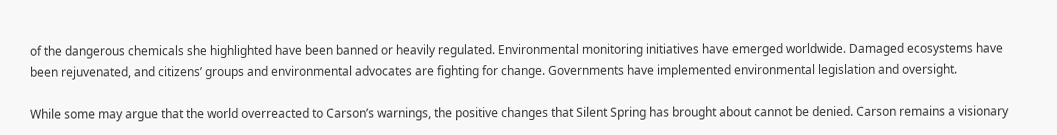of the dangerous chemicals she highlighted have been banned or heavily regulated. Environmental monitoring initiatives have emerged worldwide. Damaged ecosystems have been rejuvenated, and citizens’ groups and environmental advocates are fighting for change. Governments have implemented environmental legislation and oversight.

While some may argue that the world overreacted to Carson’s warnings, the positive changes that Silent Spring has brought about cannot be denied. Carson remains a visionary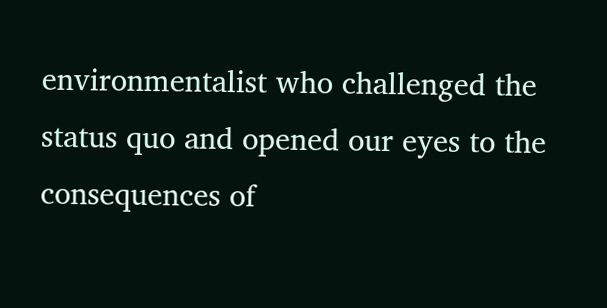environmentalist who challenged the status quo and opened our eyes to the consequences of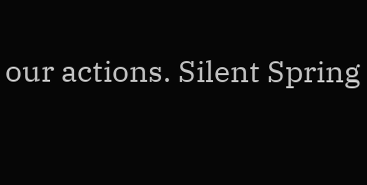our actions. Silent Spring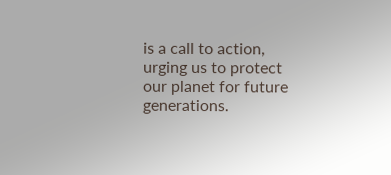is a call to action, urging us to protect our planet for future generations.